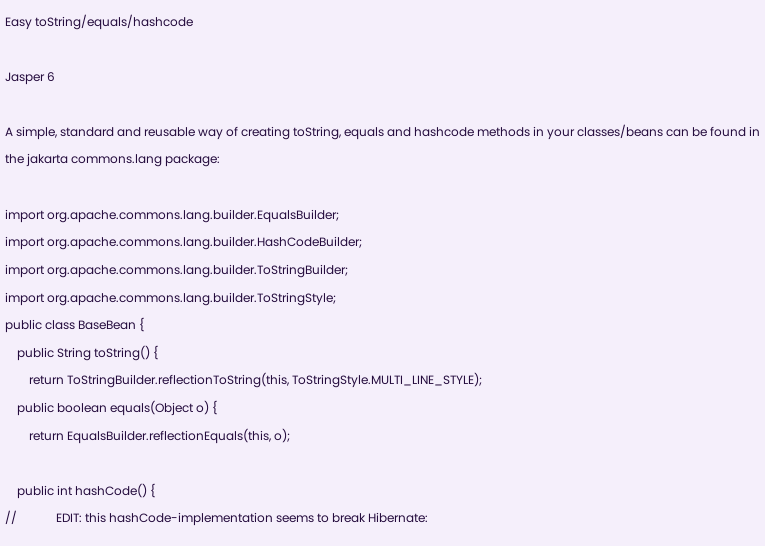Easy toString/equals/hashcode

Jasper 6

A simple, standard and reusable way of creating toString, equals and hashcode methods in your classes/beans can be found in the jakarta commons.lang package:

import org.apache.commons.lang.builder.EqualsBuilder;
import org.apache.commons.lang.builder.HashCodeBuilder;
import org.apache.commons.lang.builder.ToStringBuilder;
import org.apache.commons.lang.builder.ToStringStyle;
public class BaseBean {
    public String toString() {
        return ToStringBuilder.reflectionToString(this, ToStringStyle.MULTI_LINE_STYLE);
    public boolean equals(Object o) {
        return EqualsBuilder.reflectionEquals(this, o);

    public int hashCode() {
//             EDIT: this hashCode-implementation seems to break Hibernate: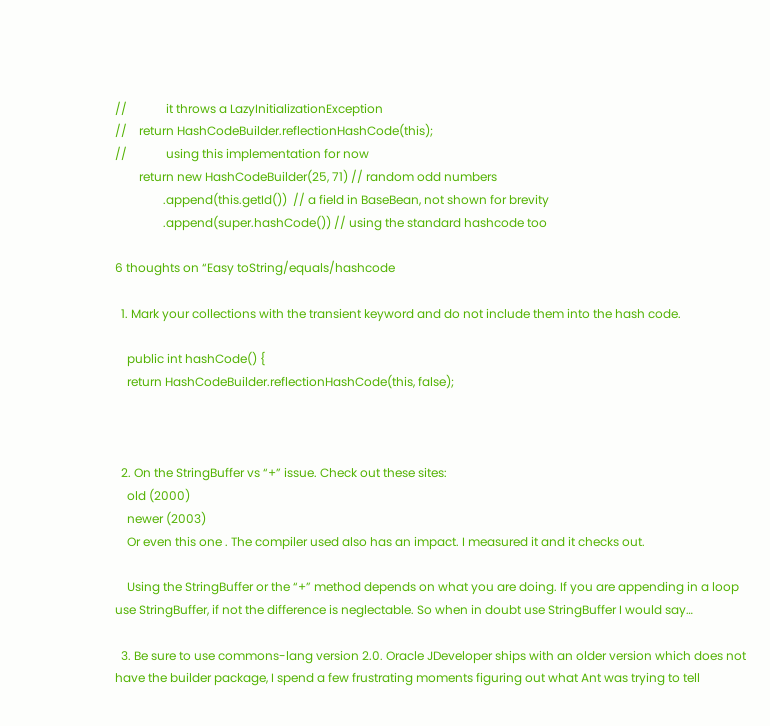//             it throws a LazyInitializationException
//    return HashCodeBuilder.reflectionHashCode(this);
//             using this implementation for now
        return new HashCodeBuilder(25, 71) // random odd numbers
                .append(this.getId())  // a field in BaseBean, not shown for brevity
                .append(super.hashCode()) // using the standard hashcode too

6 thoughts on “Easy toString/equals/hashcode

  1. Mark your collections with the transient keyword and do not include them into the hash code.

    public int hashCode() {
    return HashCodeBuilder.reflectionHashCode(this, false);



  2. On the StringBuffer vs “+” issue. Check out these sites:
    old (2000)
    newer (2003)
    Or even this one . The compiler used also has an impact. I measured it and it checks out.

    Using the StringBuffer or the “+” method depends on what you are doing. If you are appending in a loop use StringBuffer, if not the difference is neglectable. So when in doubt use StringBuffer I would say…

  3. Be sure to use commons-lang version 2.0. Oracle JDeveloper ships with an older version which does not have the builder package, I spend a few frustrating moments figuring out what Ant was trying to tell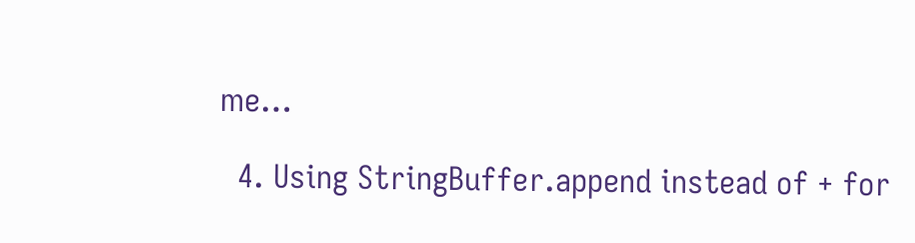me…

  4. Using StringBuffer.append instead of + for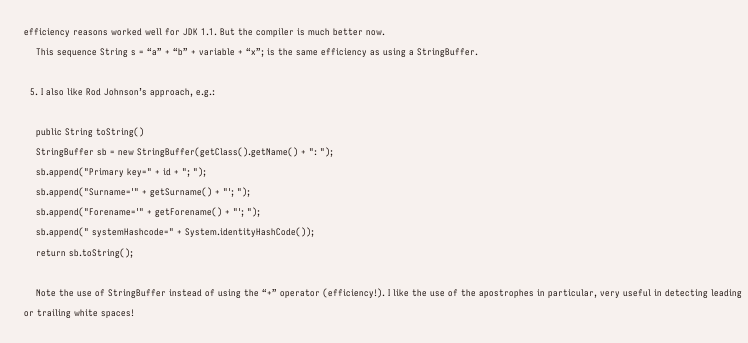efficiency reasons worked well for JDK 1.1. But the compiler is much better now.
    This sequence String s = “a” + “b” + variable + “x”; is the same efficiency as using a StringBuffer.

  5. I also like Rod Johnson’s approach, e.g.:

    public String toString()
    StringBuffer sb = new StringBuffer(getClass().getName() + ": ");
    sb.append("Primary key=" + id + "; ");
    sb.append("Surname='" + getSurname() + "'; ");
    sb.append("Forename='" + getForename() + "'; ");
    sb.append(" systemHashcode=" + System.identityHashCode());
    return sb.toString();

    Note the use of StringBuffer instead of using the “+” operator (efficiency!). I like the use of the apostrophes in particular, very useful in detecting leading or trailing white spaces!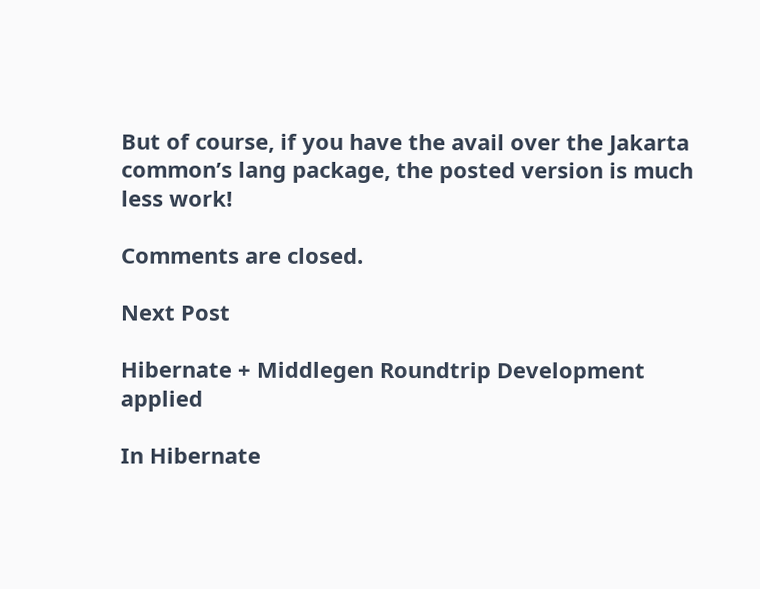But of course, if you have the avail over the Jakarta common’s lang package, the posted version is much less work!

Comments are closed.

Next Post

Hibernate + Middlegen Roundtrip Development applied

In Hibernate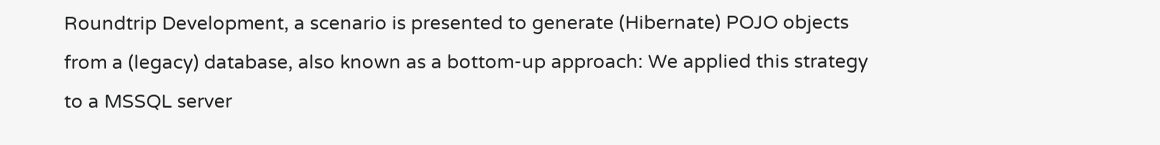Roundtrip Development, a scenario is presented to generate (Hibernate) POJO objects from a (legacy) database, also known as a bottom-up approach: We applied this strategy to a MSSQL server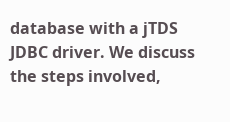database with a jTDS JDBC driver. We discuss the steps involved,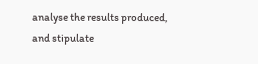analyse the results produced, and stipulate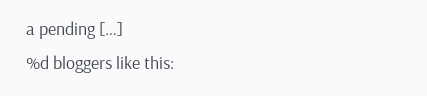a pending […]
%d bloggers like this: